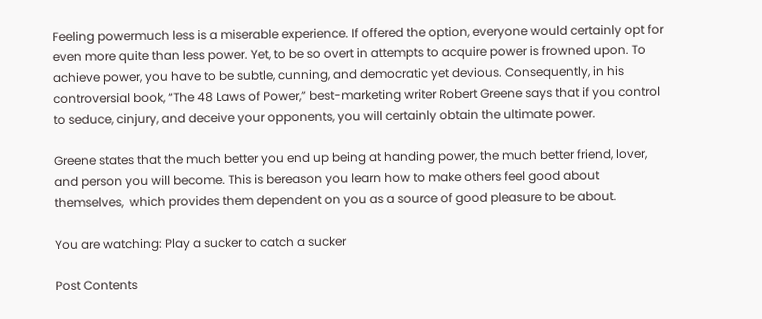Feeling powermuch less is a miserable experience. If offered the option, everyone would certainly opt for even more quite than less power. Yet, to be so overt in attempts to acquire power is frowned upon. To achieve power, you have to be subtle, cunning, and democratic yet devious. Consequently, in his controversial book, “The 48 Laws of Power,” best-marketing writer Robert Greene says that if you control to seduce, cinjury, and deceive your opponents, you will certainly obtain the ultimate power.

Greene states that the much better you end up being at handing power, the much better friend, lover, and person you will become. This is bereason you learn how to make others feel good about themselves,  which provides them dependent on you as a source of good pleasure to be about.

You are watching: Play a sucker to catch a sucker

Post Contents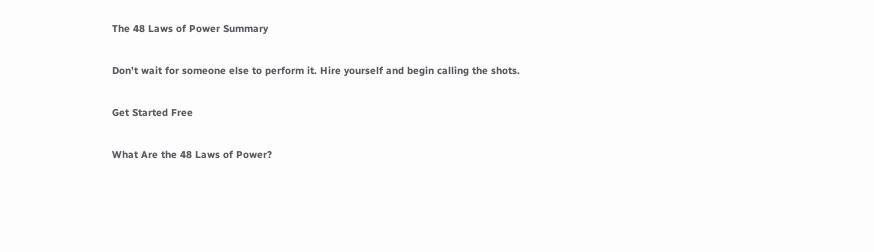The 48 Laws of Power Summary

Don’t wait for someone else to perform it. Hire yourself and begin calling the shots.

Get Started Free

What Are the 48 Laws of Power?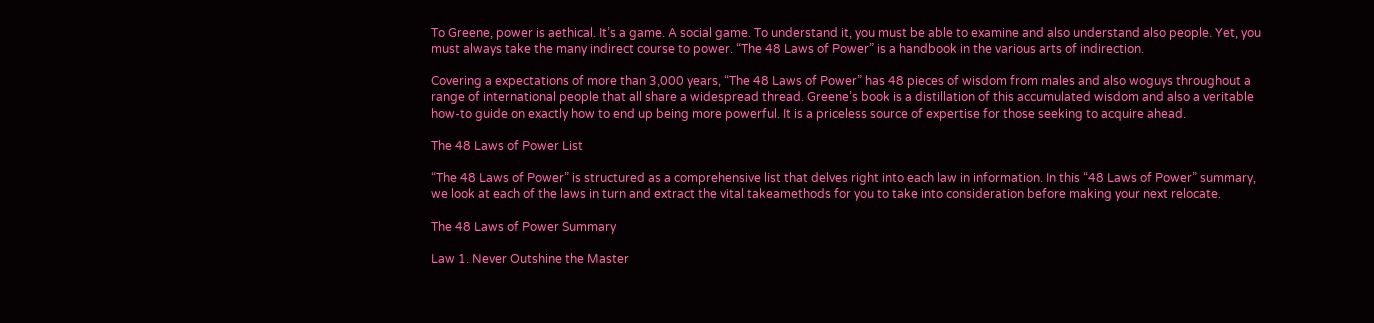To Greene, power is aethical. It’s a game. A social game. To understand it, you must be able to examine and also understand also people. Yet, you must always take the many indirect course to power. “The 48 Laws of Power” is a handbook in the various arts of indirection.

Covering a expectations of more than 3,000 years, “The 48 Laws of Power” has 48 pieces of wisdom from males and also woguys throughout a range of international people that all share a widespread thread. Greene’s book is a distillation of this accumulated wisdom and also a veritable how-to guide on exactly how to end up being more powerful. It is a priceless source of expertise for those seeking to acquire ahead.

The 48 Laws of Power List

“The 48 Laws of Power” is structured as a comprehensive list that delves right into each law in information. In this “48 Laws of Power” summary, we look at each of the laws in turn and extract the vital takeamethods for you to take into consideration before making your next relocate.

The 48 Laws of Power Summary

Law 1. Never Outshine the Master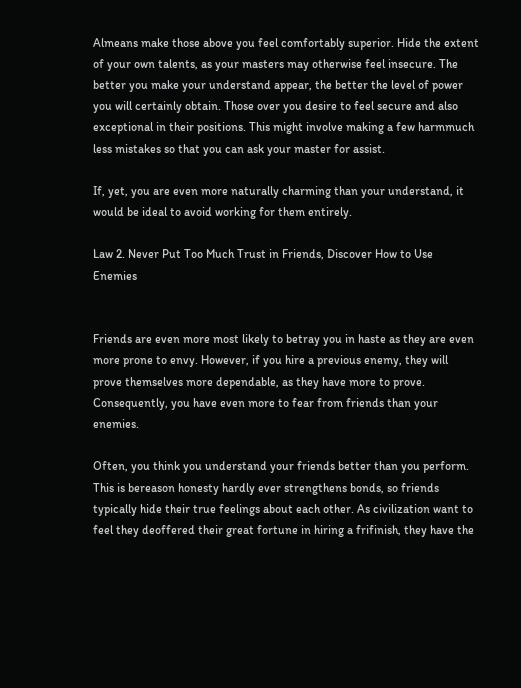Almeans make those above you feel comfortably superior. Hide the extent of your own talents, as your masters may otherwise feel insecure. The better you make your understand appear, the better the level of power you will certainly obtain. Those over you desire to feel secure and also exceptional in their positions. This might involve making a few harmmuch less mistakes so that you can ask your master for assist.

If, yet, you are even more naturally charming than your understand, it would be ideal to avoid working for them entirely.

Law 2. Never Put Too Much Trust in Friends, Discover How to Use Enemies


Friends are even more most likely to betray you in haste as they are even more prone to envy. However, if you hire a previous enemy, they will prove themselves more dependable, as they have more to prove. Consequently, you have even more to fear from friends than your enemies.

Often, you think you understand your friends better than you perform. This is bereason honesty hardly ever strengthens bonds, so friends typically hide their true feelings about each other. As civilization want to feel they deoffered their great fortune in hiring a frifinish, they have the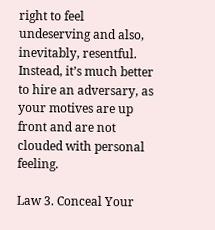right to feel undeserving and also, inevitably, resentful. Instead, it’s much better to hire an adversary, as your motives are up front and are not clouded with personal feeling.

Law 3. Conceal Your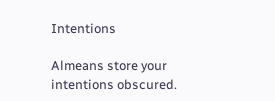Intentions

Almeans store your intentions obscured.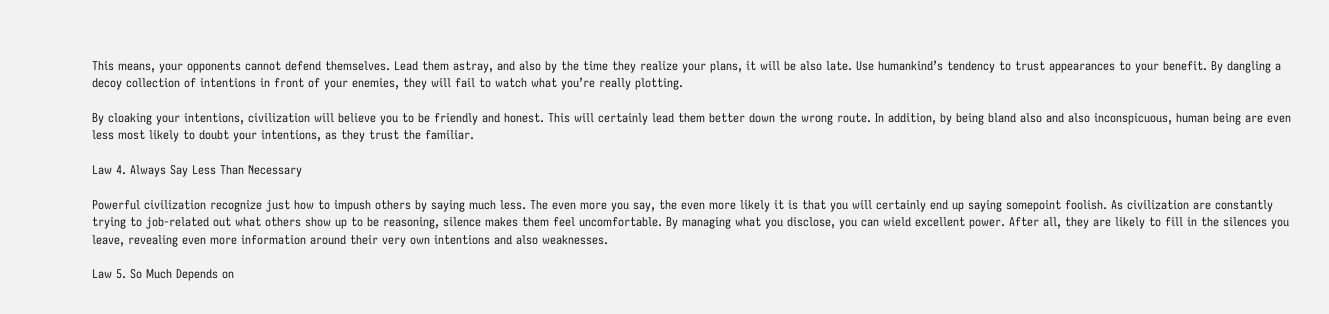This means, your opponents cannot defend themselves. Lead them astray, and also by the time they realize your plans, it will be also late. Use humankind’s tendency to trust appearances to your benefit. By dangling a decoy collection of intentions in front of your enemies, they will fail to watch what you’re really plotting.

By cloaking your intentions, civilization will believe you to be friendly and honest. This will certainly lead them better down the wrong route. In addition, by being bland also and also inconspicuous, human being are even less most likely to doubt your intentions, as they trust the familiar.

Law 4. Always Say Less Than Necessary

Powerful civilization recognize just how to impush others by saying much less. The even more you say, the even more likely it is that you will certainly end up saying somepoint foolish. As civilization are constantly trying to job-related out what others show up to be reasoning, silence makes them feel uncomfortable. By managing what you disclose, you can wield excellent power. After all, they are likely to fill in the silences you leave, revealing even more information around their very own intentions and also weaknesses.

Law 5. So Much Depends on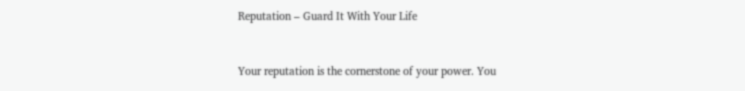Reputation – Guard It With Your Life


Your reputation is the cornerstone of your power. You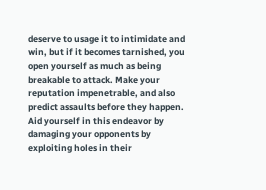deserve to usage it to intimidate and win, but if it becomes tarnished, you open yourself as much as being breakable to attack. Make your reputation impenetrable, and also predict assaults before they happen. Aid yourself in this endeavor by damaging your opponents by exploiting holes in their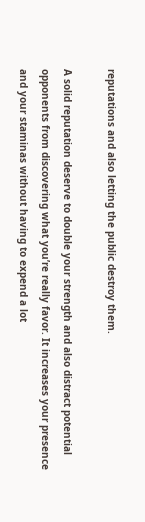reputations and also letting the public destroy them.

A solid reputation deserve to double your strength and also distract potential opponents from discovering what you’re really favor. It increases your presence and your staminas without having to expend a lot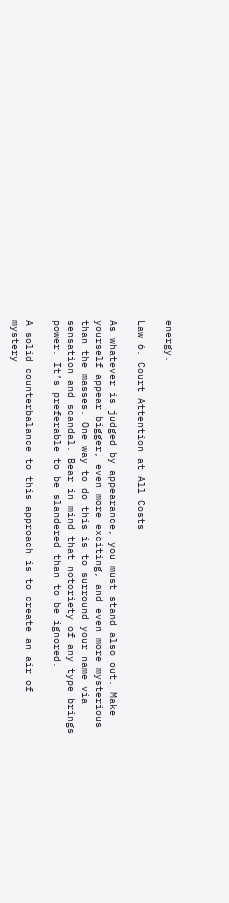energy.

Law 6. Court Attention at All Costs

As whatever is judged by appearance, you must stand also out. Make yourself appear bigger, even more exciting, and even more mysterious than the masses. One way to do this is to surround your name via sensation and scandal. Bear in mind that notoriety of any type brings power. It’s preferable to be slandered than to be ignored.

A solid counterbalance to this approach is to create an air of mystery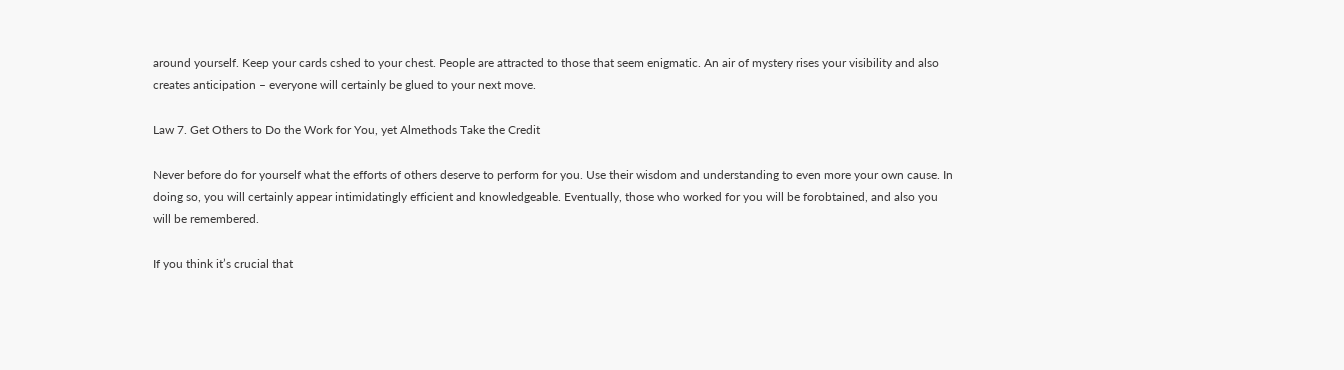around yourself. Keep your cards cshed to your chest. People are attracted to those that seem enigmatic. An air of mystery rises your visibility and also creates anticipation – everyone will certainly be glued to your next move.

Law 7. Get Others to Do the Work for You, yet Almethods Take the Credit

Never before do for yourself what the efforts of others deserve to perform for you. Use their wisdom and understanding to even more your own cause. In doing so, you will certainly appear intimidatingly efficient and knowledgeable. Eventually, those who worked for you will be forobtained, and also you will be remembered.

If you think it’s crucial that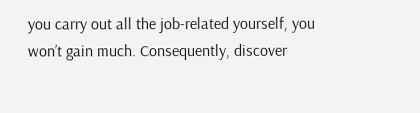you carry out all the job-related yourself, you won’t gain much. Consequently, discover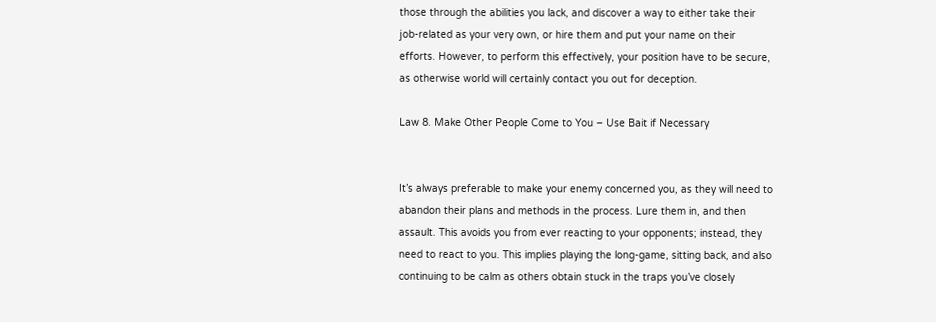those through the abilities you lack, and discover a way to either take their job-related as your very own, or hire them and put your name on their efforts. However, to perform this effectively, your position have to be secure, as otherwise world will certainly contact you out for deception.

Law 8. Make Other People Come to You – Use Bait if Necessary


It’s always preferable to make your enemy concerned you, as they will need to abandon their plans and methods in the process. Lure them in, and then assault. This avoids you from ever reacting to your opponents; instead, they need to react to you. This implies playing the long-game, sitting back, and also continuing to be calm as others obtain stuck in the traps you’ve closely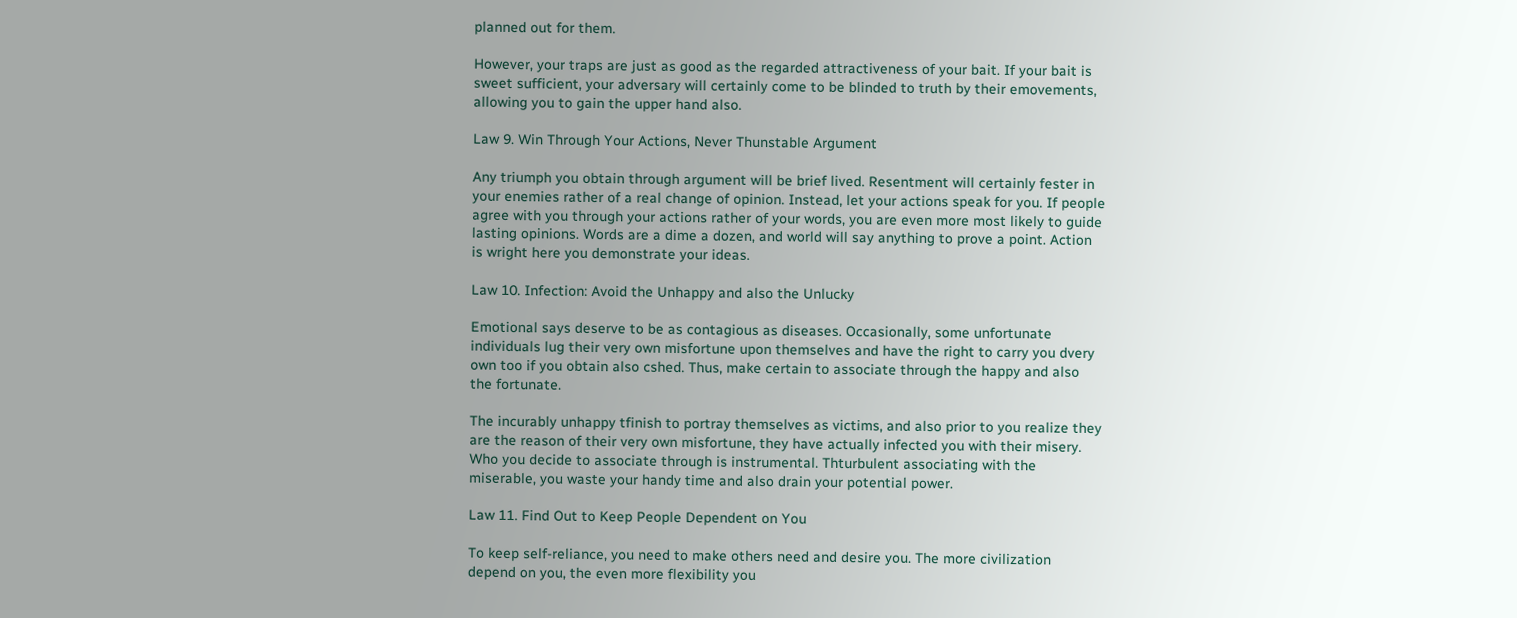planned out for them.

However, your traps are just as good as the regarded attractiveness of your bait. If your bait is sweet sufficient, your adversary will certainly come to be blinded to truth by their emovements, allowing you to gain the upper hand also.

Law 9. Win Through Your Actions, Never Thunstable Argument

Any triumph you obtain through argument will be brief lived. Resentment will certainly fester in your enemies rather of a real change of opinion. Instead, let your actions speak for you. If people agree with you through your actions rather of your words, you are even more most likely to guide lasting opinions. Words are a dime a dozen, and world will say anything to prove a point. Action is wright here you demonstrate your ideas.

Law 10. Infection: Avoid the Unhappy and also the Unlucky

Emotional says deserve to be as contagious as diseases. Occasionally, some unfortunate individuals lug their very own misfortune upon themselves and have the right to carry you dvery own too if you obtain also cshed. Thus, make certain to associate through the happy and also the fortunate.

The incurably unhappy tfinish to portray themselves as victims, and also prior to you realize they are the reason of their very own misfortune, they have actually infected you with their misery. Who you decide to associate through is instrumental. Thturbulent associating with the miserable, you waste your handy time and also drain your potential power.

Law 11. Find Out to Keep People Dependent on You

To keep self-reliance, you need to make others need and desire you. The more civilization depend on you, the even more flexibility you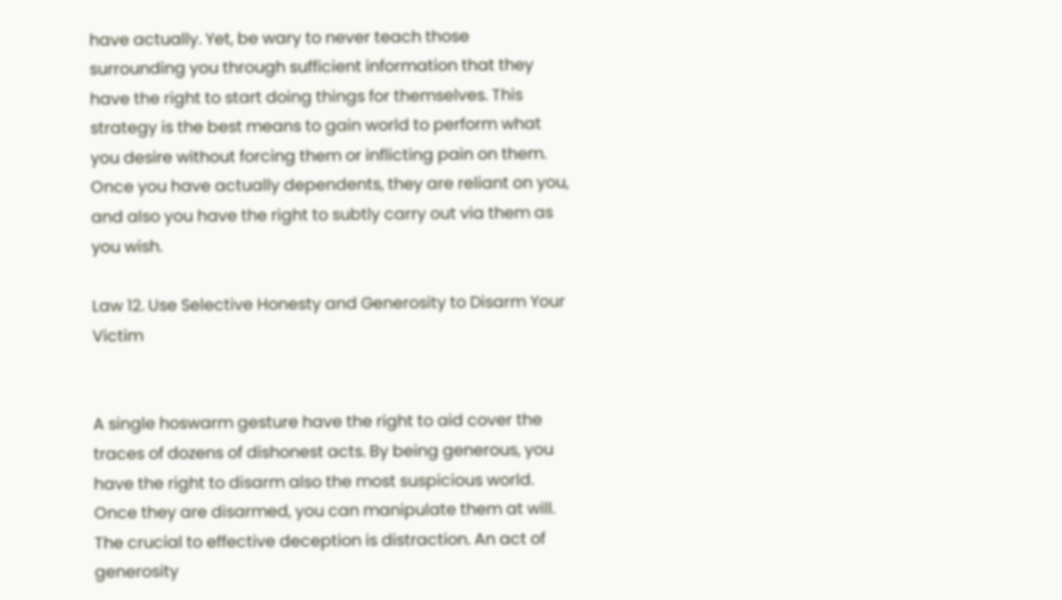have actually. Yet, be wary to never teach those surrounding you through sufficient information that they have the right to start doing things for themselves. This strategy is the best means to gain world to perform what you desire without forcing them or inflicting pain on them. Once you have actually dependents, they are reliant on you, and also you have the right to subtly carry out via them as you wish.

Law 12. Use Selective Honesty and Generosity to Disarm Your Victim


A single hoswarm gesture have the right to aid cover the traces of dozens of dishonest acts. By being generous, you have the right to disarm also the most suspicious world. Once they are disarmed, you can manipulate them at will. The crucial to effective deception is distraction. An act of generosity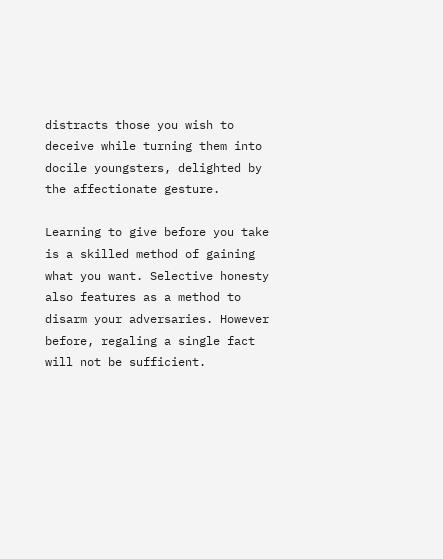distracts those you wish to deceive while turning them into docile youngsters, delighted by the affectionate gesture.

Learning to give before you take is a skilled method of gaining what you want. Selective honesty also features as a method to disarm your adversaries. However before, regaling a single fact will not be sufficient.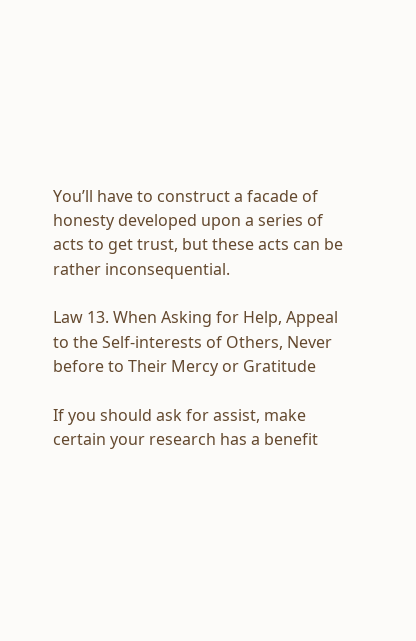You’ll have to construct a facade of honesty developed upon a series of acts to get trust, but these acts can be rather inconsequential.

Law 13. When Asking for Help, Appeal to the Self-interests of Others, Never before to Their Mercy or Gratitude

If you should ask for assist, make certain your research has a benefit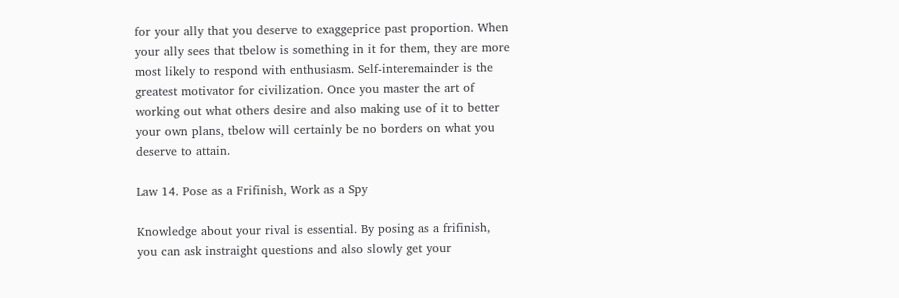for your ally that you deserve to exaggeprice past proportion. When your ally sees that tbelow is something in it for them, they are more most likely to respond with enthusiasm. Self-interemainder is the greatest motivator for civilization. Once you master the art of working out what others desire and also making use of it to better your own plans, tbelow will certainly be no borders on what you deserve to attain.

Law 14. Pose as a Frifinish, Work as a Spy

Knowledge about your rival is essential. By posing as a frifinish, you can ask instraight questions and also slowly get your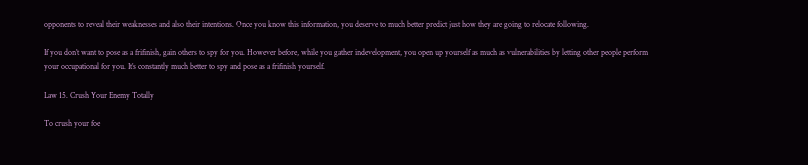opponents to reveal their weaknesses and also their intentions. Once you know this information, you deserve to much better predict just how they are going to relocate following.

If you don’t want to pose as a frifinish, gain others to spy for you. However before, while you gather indevelopment, you open up yourself as much as vulnerabilities by letting other people perform your occupational for you. It’s constantly much better to spy and pose as a frifinish yourself.

Law 15. Crush Your Enemy Totally

To crush your foe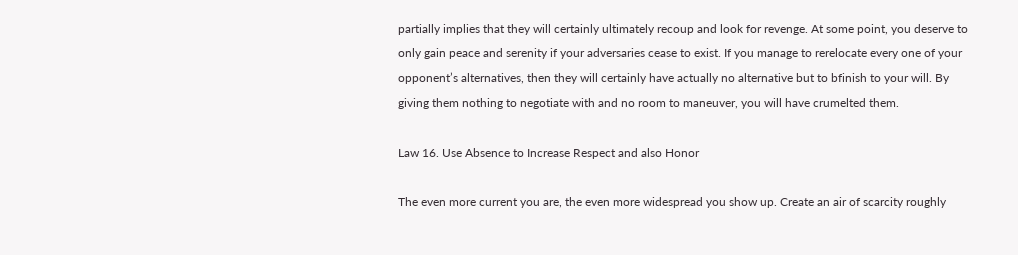partially implies that they will certainly ultimately recoup and look for revenge. At some point, you deserve to only gain peace and serenity if your adversaries cease to exist. If you manage to rerelocate every one of your opponent’s alternatives, then they will certainly have actually no alternative but to bfinish to your will. By giving them nothing to negotiate with and no room to maneuver, you will have crumelted them.

Law 16. Use Absence to Increase Respect and also Honor

The even more current you are, the even more widespread you show up. Create an air of scarcity roughly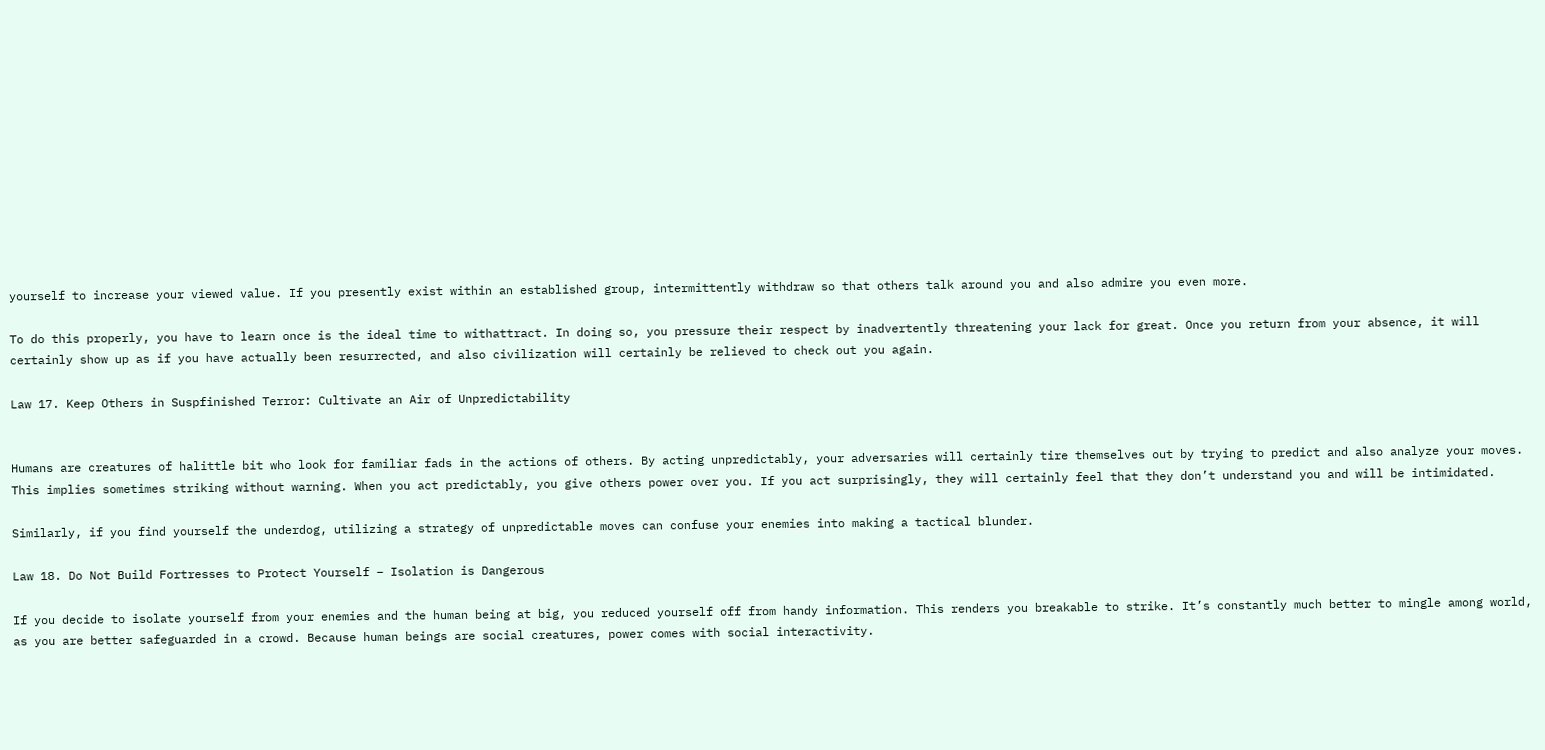yourself to increase your viewed value. If you presently exist within an established group, intermittently withdraw so that others talk around you and also admire you even more.

To do this properly, you have to learn once is the ideal time to withattract. In doing so, you pressure their respect by inadvertently threatening your lack for great. Once you return from your absence, it will certainly show up as if you have actually been resurrected, and also civilization will certainly be relieved to check out you again.

Law 17. Keep Others in Suspfinished Terror: Cultivate an Air of Unpredictability


Humans are creatures of halittle bit who look for familiar fads in the actions of others. By acting unpredictably, your adversaries will certainly tire themselves out by trying to predict and also analyze your moves. This implies sometimes striking without warning. When you act predictably, you give others power over you. If you act surprisingly, they will certainly feel that they don’t understand you and will be intimidated.

Similarly, if you find yourself the underdog, utilizing a strategy of unpredictable moves can confuse your enemies into making a tactical blunder.

Law 18. Do Not Build Fortresses to Protect Yourself – Isolation is Dangerous

If you decide to isolate yourself from your enemies and the human being at big, you reduced yourself off from handy information. This renders you breakable to strike. It’s constantly much better to mingle among world, as you are better safeguarded in a crowd. Because human beings are social creatures, power comes with social interactivity.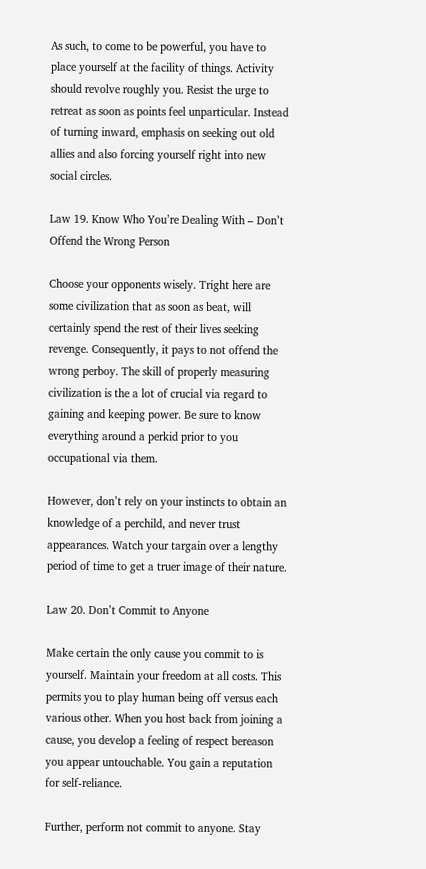As such, to come to be powerful, you have to place yourself at the facility of things. Activity should revolve roughly you. Resist the urge to retreat as soon as points feel unparticular. Instead of turning inward, emphasis on seeking out old allies and also forcing yourself right into new social circles.

Law 19. Know Who You’re Dealing With – Don’t Offend the Wrong Person

Choose your opponents wisely. Tright here are some civilization that as soon as beat, will certainly spend the rest of their lives seeking revenge. Consequently, it pays to not offend the wrong perboy. The skill of properly measuring civilization is the a lot of crucial via regard to gaining and keeping power. Be sure to know everything around a perkid prior to you occupational via them.

However, don’t rely on your instincts to obtain an knowledge of a perchild, and never trust appearances. Watch your targain over a lengthy period of time to get a truer image of their nature.

Law 20. Don’t Commit to Anyone

Make certain the only cause you commit to is yourself. Maintain your freedom at all costs. This permits you to play human being off versus each various other. When you host back from joining a cause, you develop a feeling of respect bereason you appear untouchable. You gain a reputation for self-reliance.

Further, perform not commit to anyone. Stay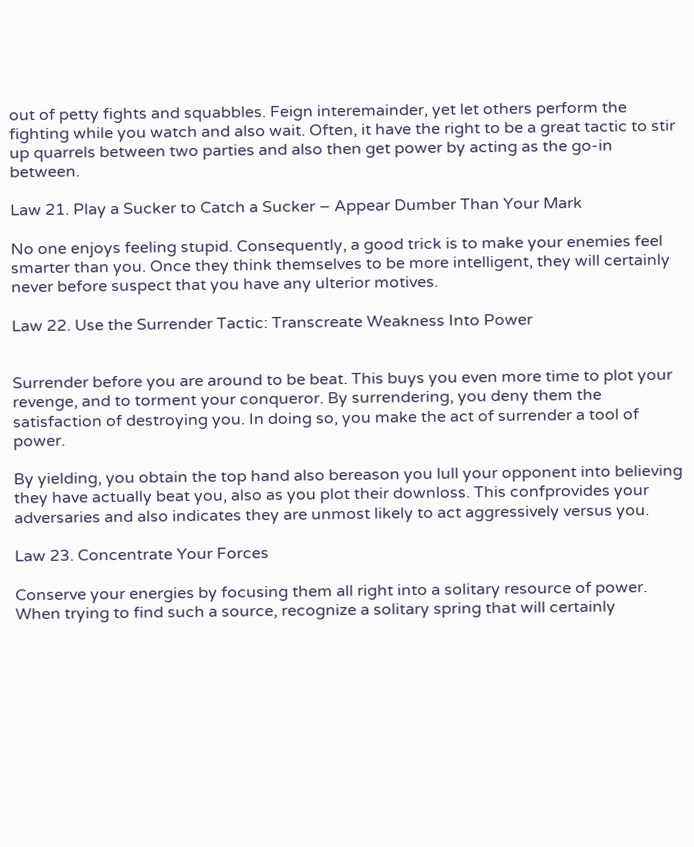out of petty fights and squabbles. Feign interemainder, yet let others perform the fighting while you watch and also wait. Often, it have the right to be a great tactic to stir up quarrels between two parties and also then get power by acting as the go-in between.

Law 21. Play a Sucker to Catch a Sucker – Appear Dumber Than Your Mark

No one enjoys feeling stupid. Consequently, a good trick is to make your enemies feel smarter than you. Once they think themselves to be more intelligent, they will certainly never before suspect that you have any ulterior motives.

Law 22. Use the Surrender Tactic: Transcreate Weakness Into Power


Surrender before you are around to be beat. This buys you even more time to plot your revenge, and to torment your conqueror. By surrendering, you deny them the satisfaction of destroying you. In doing so, you make the act of surrender a tool of power.

By yielding, you obtain the top hand also bereason you lull your opponent into believing they have actually beat you, also as you plot their downloss. This confprovides your adversaries and also indicates they are unmost likely to act aggressively versus you.

Law 23. Concentrate Your Forces

Conserve your energies by focusing them all right into a solitary resource of power. When trying to find such a source, recognize a solitary spring that will certainly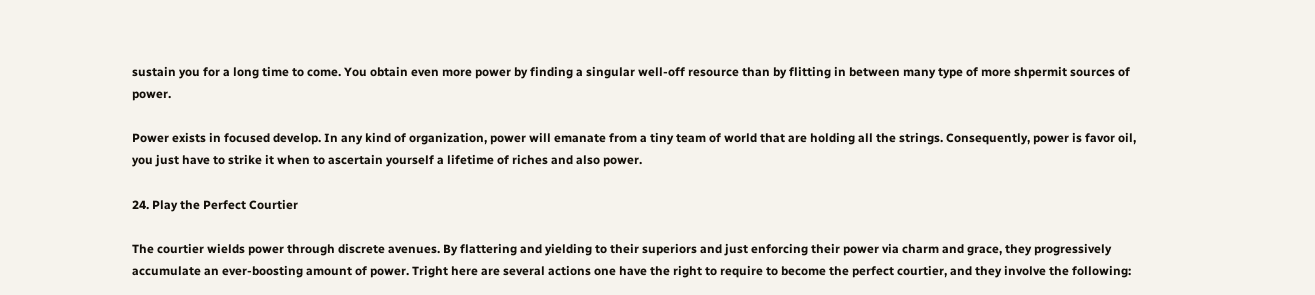sustain you for a long time to come. You obtain even more power by finding a singular well-off resource than by flitting in between many type of more shpermit sources of power.

Power exists in focused develop. In any kind of organization, power will emanate from a tiny team of world that are holding all the strings. Consequently, power is favor oil, you just have to strike it when to ascertain yourself a lifetime of riches and also power.

24. Play the Perfect Courtier

The courtier wields power through discrete avenues. By flattering and yielding to their superiors and just enforcing their power via charm and grace, they progressively accumulate an ever-boosting amount of power. Tright here are several actions one have the right to require to become the perfect courtier, and they involve the following: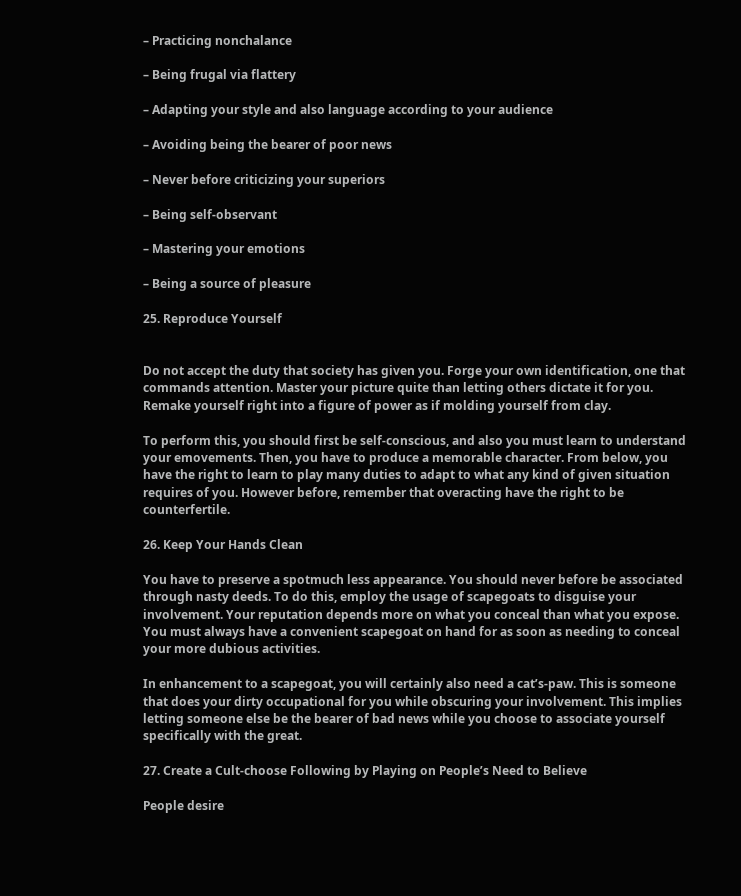– Practicing nonchalance

– Being frugal via flattery

– Adapting your style and also language according to your audience

– Avoiding being the bearer of poor news

– Never before criticizing your superiors

– Being self-observant

– Mastering your emotions

– Being a source of pleasure

25. Reproduce Yourself


Do not accept the duty that society has given you. Forge your own identification, one that commands attention. Master your picture quite than letting others dictate it for you. Remake yourself right into a figure of power as if molding yourself from clay.

To perform this, you should first be self-conscious, and also you must learn to understand your emovements. Then, you have to produce a memorable character. From below, you have the right to learn to play many duties to adapt to what any kind of given situation requires of you. However before, remember that overacting have the right to be counterfertile.

26. Keep Your Hands Clean

You have to preserve a spotmuch less appearance. You should never before be associated through nasty deeds. To do this, employ the usage of scapegoats to disguise your involvement. Your reputation depends more on what you conceal than what you expose. You must always have a convenient scapegoat on hand for as soon as needing to conceal your more dubious activities.

In enhancement to a scapegoat, you will certainly also need a cat’s-paw. This is someone that does your dirty occupational for you while obscuring your involvement. This implies letting someone else be the bearer of bad news while you choose to associate yourself specifically with the great.

27. Create a Cult-choose Following by Playing on People’s Need to Believe

People desire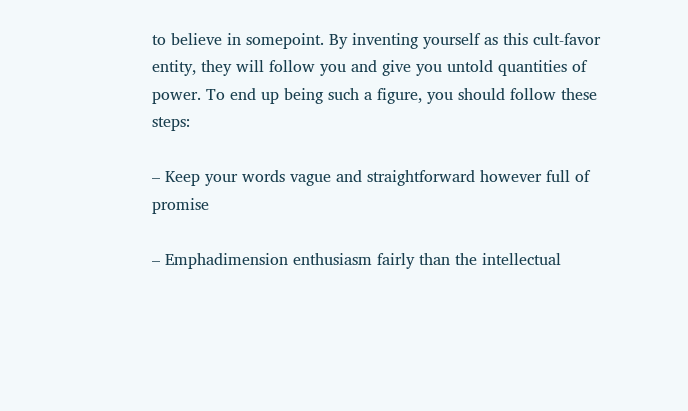to believe in somepoint. By inventing yourself as this cult-favor entity, they will follow you and give you untold quantities of power. To end up being such a figure, you should follow these steps:

– Keep your words vague and straightforward however full of promise

– Emphadimension enthusiasm fairly than the intellectual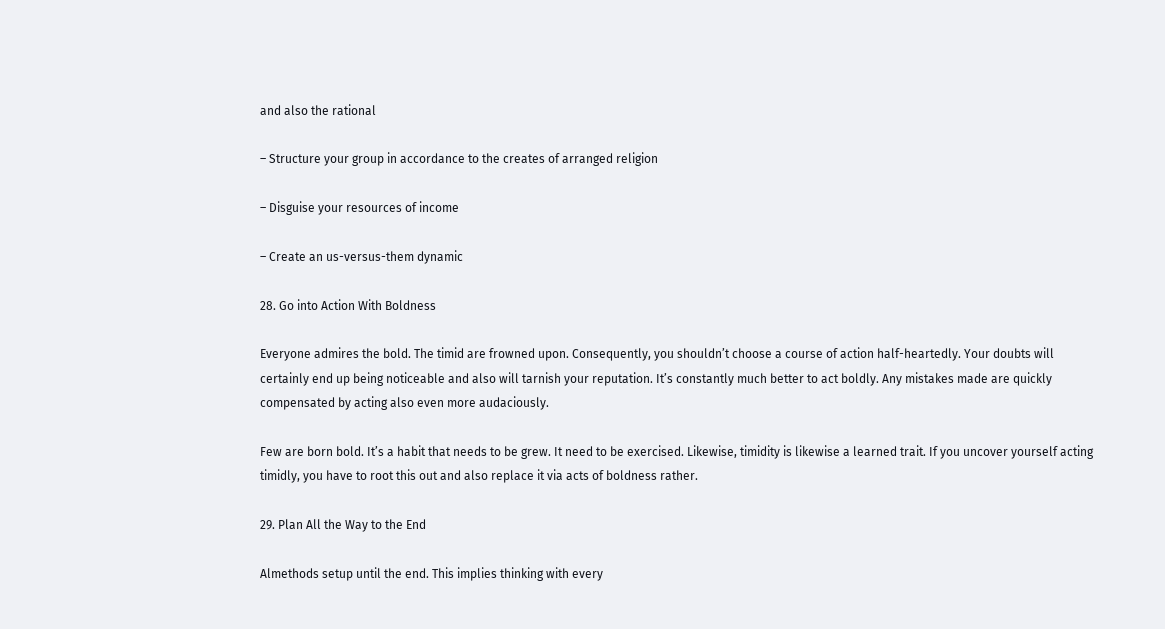and also the rational

– Structure your group in accordance to the creates of arranged religion

– Disguise your resources of income

– Create an us-versus-them dynamic

28. Go into Action With Boldness

Everyone admires the bold. The timid are frowned upon. Consequently, you shouldn’t choose a course of action half-heartedly. Your doubts will certainly end up being noticeable and also will tarnish your reputation. It’s constantly much better to act boldly. Any mistakes made are quickly compensated by acting also even more audaciously.

Few are born bold. It’s a habit that needs to be grew. It need to be exercised. Likewise, timidity is likewise a learned trait. If you uncover yourself acting timidly, you have to root this out and also replace it via acts of boldness rather.

29. Plan All the Way to the End

Almethods setup until the end. This implies thinking with every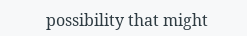possibility that might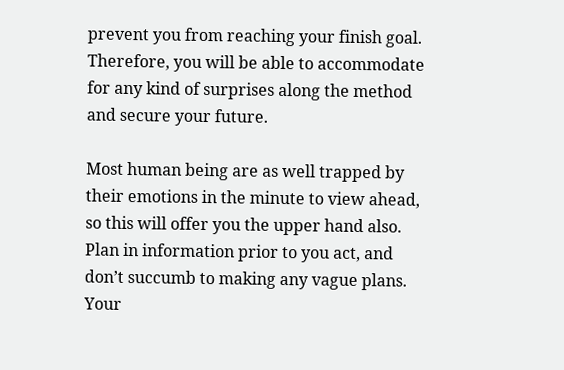prevent you from reaching your finish goal. Therefore, you will be able to accommodate for any kind of surprises along the method and secure your future.

Most human being are as well trapped by their emotions in the minute to view ahead, so this will offer you the upper hand also. Plan in information prior to you act, and don’t succumb to making any vague plans. Your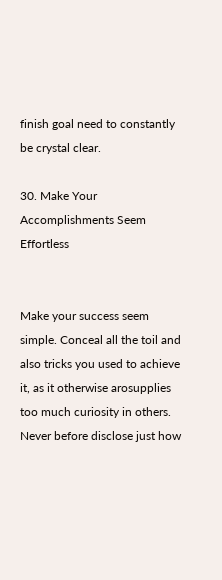finish goal need to constantly be crystal clear.

30. Make Your Accomplishments Seem Effortless


Make your success seem simple. Conceal all the toil and also tricks you used to achieve it, as it otherwise arosupplies too much curiosity in others. Never before disclose just how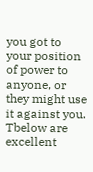you got to your position of power to anyone, or they might use it against you. Tbelow are excellent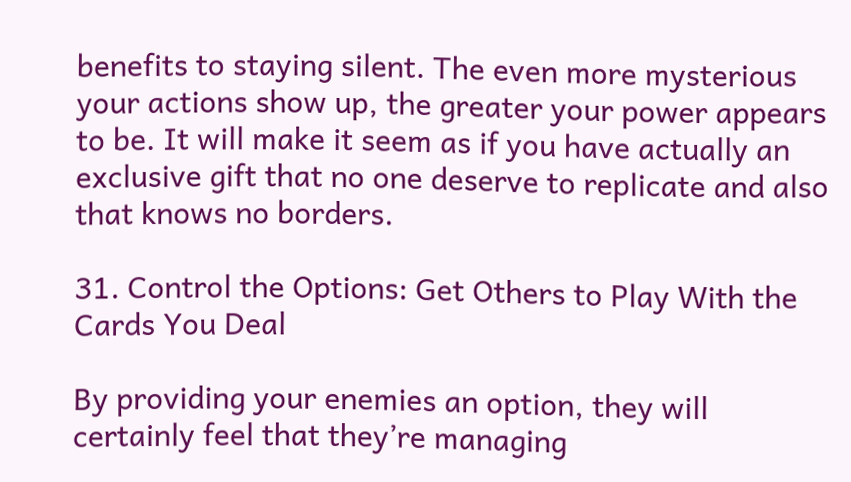benefits to staying silent. The even more mysterious your actions show up, the greater your power appears to be. It will make it seem as if you have actually an exclusive gift that no one deserve to replicate and also that knows no borders.

31. Control the Options: Get Others to Play With the Cards You Deal

By providing your enemies an option, they will certainly feel that they’re managing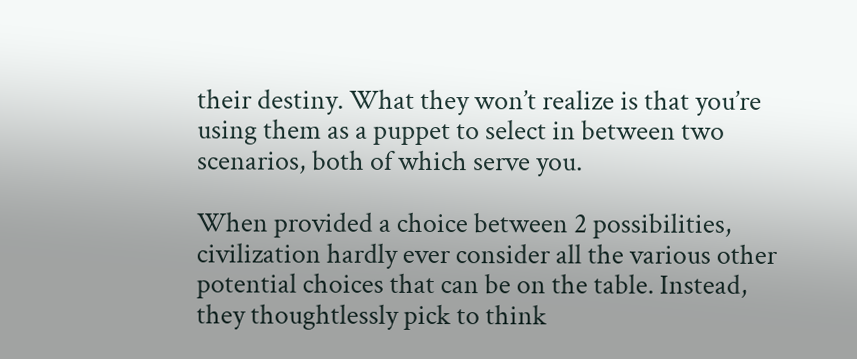their destiny. What they won’t realize is that you’re using them as a puppet to select in between two scenarios, both of which serve you.

When provided a choice between 2 possibilities, civilization hardly ever consider all the various other potential choices that can be on the table. Instead, they thoughtlessly pick to think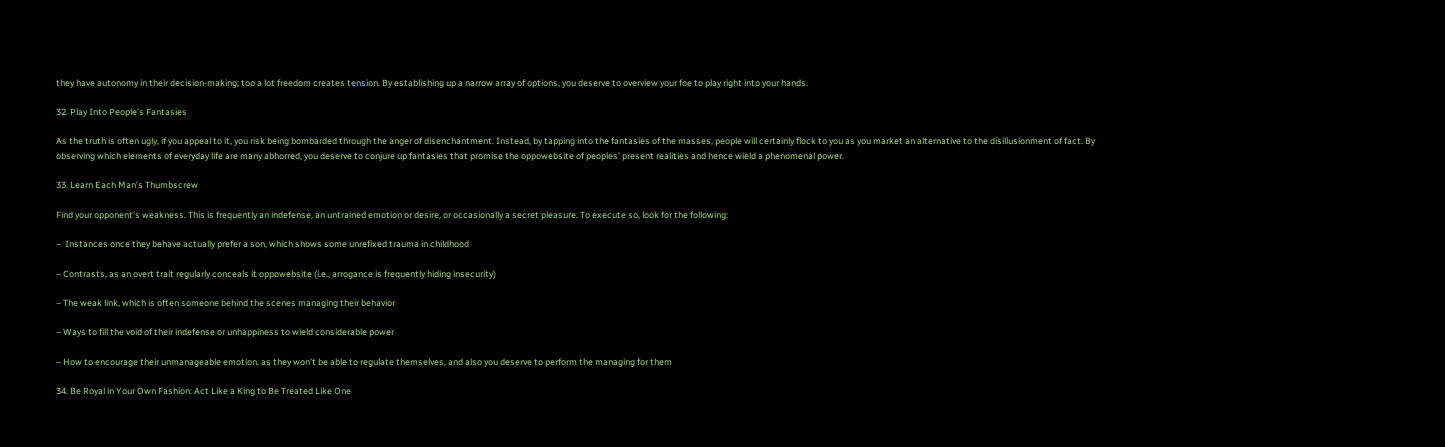they have autonomy in their decision-making; too a lot freedom creates tension. By establishing up a narrow array of options, you deserve to overview your foe to play right into your hands.

32. Play Into People’s Fantasies

As the truth is often ugly, if you appeal to it, you risk being bombarded through the anger of disenchantment. Instead, by tapping into the fantasies of the masses, people will certainly flock to you as you market an alternative to the disillusionment of fact. By observing which elements of everyday life are many abhorred, you deserve to conjure up fantasies that promise the oppowebsite of peoples’ present realities and hence wield a phenomenal power.

33. Learn Each Man’s Thumbscrew

Find your opponent’s weakness. This is frequently an indefense, an untrained emotion or desire, or occasionally a secret pleasure. To execute so, look for the following:

–  Instances once they behave actually prefer a son, which shows some unrefixed trauma in childhood

– Contrasts, as an overt trait regularly conceals it oppowebsite (i.e., arrogance is frequently hiding insecurity)

– The weak link, which is often someone behind the scenes managing their behavior

– Ways to fill the void of their indefense or unhappiness to wield considerable power

– How to encourage their unmanageable emotion, as they won’t be able to regulate themselves, and also you deserve to perform the managing for them

34. Be Royal in Your Own Fashion: Act Like a King to Be Treated Like One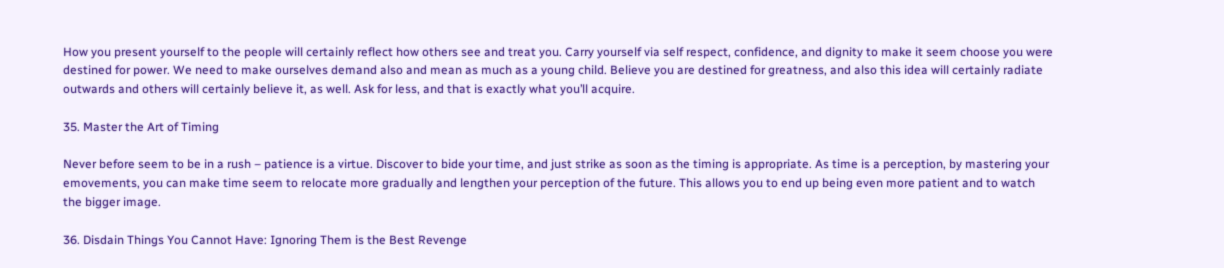How you present yourself to the people will certainly reflect how others see and treat you. Carry yourself via self respect, confidence, and dignity to make it seem choose you were destined for power. We need to make ourselves demand also and mean as much as a young child. Believe you are destined for greatness, and also this idea will certainly radiate outwards and others will certainly believe it, as well. Ask for less, and that is exactly what you’ll acquire.

35. Master the Art of Timing

Never before seem to be in a rush – patience is a virtue. Discover to bide your time, and just strike as soon as the timing is appropriate. As time is a perception, by mastering your emovements, you can make time seem to relocate more gradually and lengthen your perception of the future. This allows you to end up being even more patient and to watch the bigger image.

36. Disdain Things You Cannot Have: Ignoring Them is the Best Revenge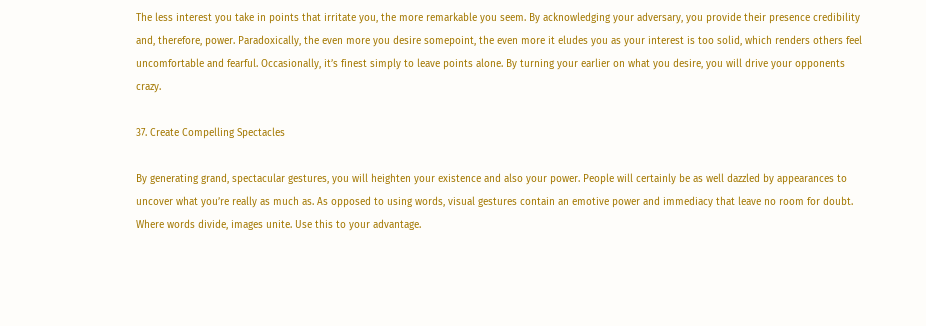The less interest you take in points that irritate you, the more remarkable you seem. By acknowledging your adversary, you provide their presence credibility and, therefore, power. Paradoxically, the even more you desire somepoint, the even more it eludes you as your interest is too solid, which renders others feel uncomfortable and fearful. Occasionally, it’s finest simply to leave points alone. By turning your earlier on what you desire, you will drive your opponents crazy.

37. Create Compelling Spectacles

By generating grand, spectacular gestures, you will heighten your existence and also your power. People will certainly be as well dazzled by appearances to uncover what you’re really as much as. As opposed to using words, visual gestures contain an emotive power and immediacy that leave no room for doubt. Where words divide, images unite. Use this to your advantage.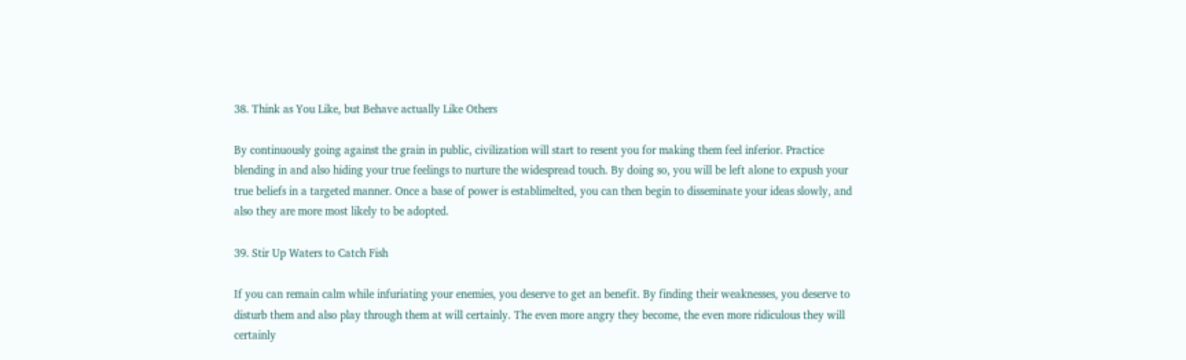38. Think as You Like, but Behave actually Like Others

By continuously going against the grain in public, civilization will start to resent you for making them feel inferior. Practice blending in and also hiding your true feelings to nurture the widespread touch. By doing so, you will be left alone to expush your true beliefs in a targeted manner. Once a base of power is establimelted, you can then begin to disseminate your ideas slowly, and also they are more most likely to be adopted.

39. Stir Up Waters to Catch Fish

If you can remain calm while infuriating your enemies, you deserve to get an benefit. By finding their weaknesses, you deserve to disturb them and also play through them at will certainly. The even more angry they become, the even more ridiculous they will certainly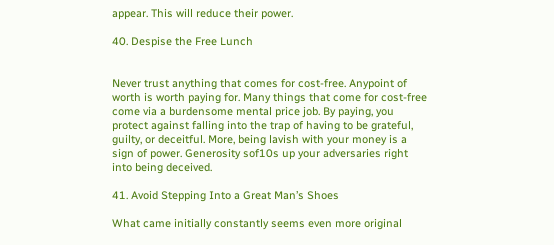appear. This will reduce their power.

40. Despise the Free Lunch


Never trust anything that comes for cost-free. Anypoint of worth is worth paying for. Many things that come for cost-free come via a burdensome mental price job. By paying, you protect against falling into the trap of having to be grateful, guilty, or deceitful. More, being lavish with your money is a sign of power. Generosity sof10s up your adversaries right into being deceived.

41. Avoid Stepping Into a Great Man’s Shoes

What came initially constantly seems even more original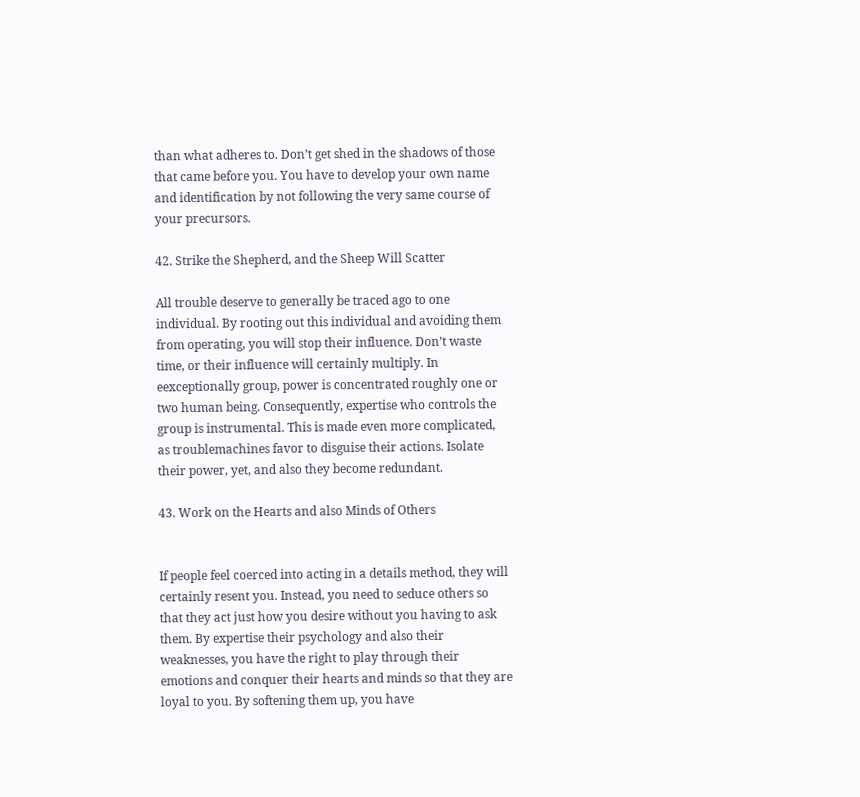than what adheres to. Don’t get shed in the shadows of those that came before you. You have to develop your own name and identification by not following the very same course of your precursors.

42. Strike the Shepherd, and the Sheep Will Scatter

All trouble deserve to generally be traced ago to one individual. By rooting out this individual and avoiding them from operating, you will stop their influence. Don’t waste time, or their influence will certainly multiply. In eexceptionally group, power is concentrated roughly one or two human being. Consequently, expertise who controls the group is instrumental. This is made even more complicated, as troublemachines favor to disguise their actions. Isolate their power, yet, and also they become redundant.

43. Work on the Hearts and also Minds of Others


If people feel coerced into acting in a details method, they will certainly resent you. Instead, you need to seduce others so that they act just how you desire without you having to ask them. By expertise their psychology and also their weaknesses, you have the right to play through their emotions and conquer their hearts and minds so that they are loyal to you. By softening them up, you have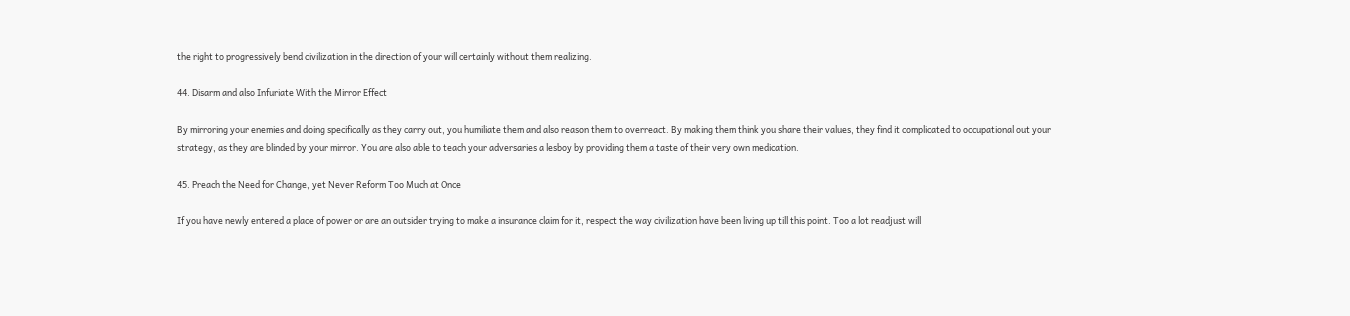the right to progressively bend civilization in the direction of your will certainly without them realizing.

44. Disarm and also Infuriate With the Mirror Effect

By mirroring your enemies and doing specifically as they carry out, you humiliate them and also reason them to overreact. By making them think you share their values, they find it complicated to occupational out your strategy, as they are blinded by your mirror. You are also able to teach your adversaries a lesboy by providing them a taste of their very own medication.

45. Preach the Need for Change, yet Never Reform Too Much at Once

If you have newly entered a place of power or are an outsider trying to make a insurance claim for it, respect the way civilization have been living up till this point. Too a lot readjust will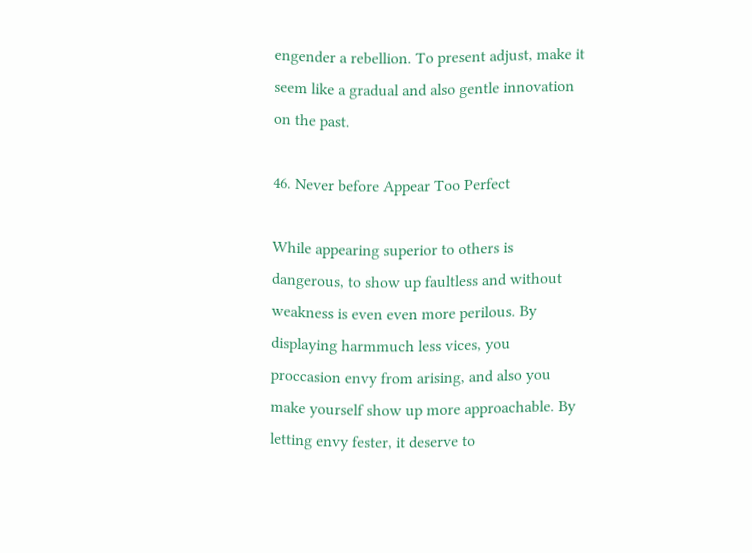engender a rebellion. To present adjust, make it seem like a gradual and also gentle innovation on the past.

46. Never before Appear Too Perfect

While appearing superior to others is dangerous, to show up faultless and without weakness is even even more perilous. By displaying harmmuch less vices, you proccasion envy from arising, and also you make yourself show up more approachable. By letting envy fester, it deserve to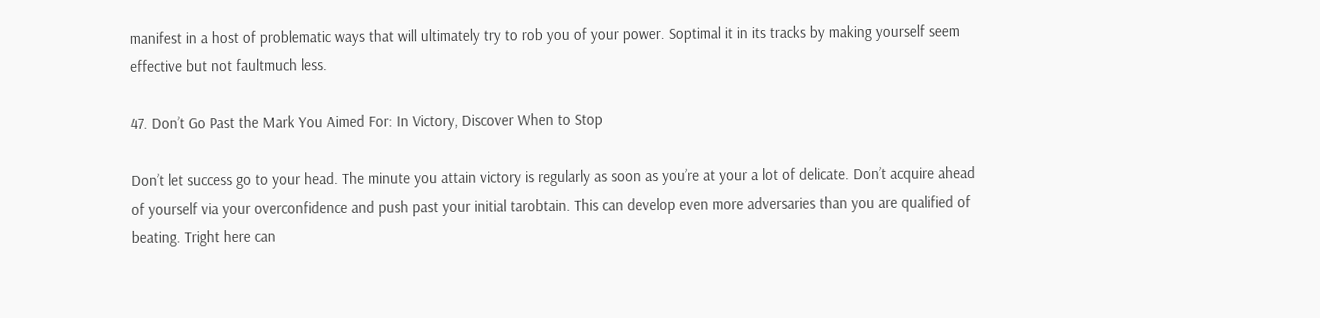manifest in a host of problematic ways that will ultimately try to rob you of your power. Soptimal it in its tracks by making yourself seem effective but not faultmuch less.

47. Don’t Go Past the Mark You Aimed For: In Victory, Discover When to Stop

Don’t let success go to your head. The minute you attain victory is regularly as soon as you’re at your a lot of delicate. Don’t acquire ahead of yourself via your overconfidence and push past your initial tarobtain. This can develop even more adversaries than you are qualified of beating. Tright here can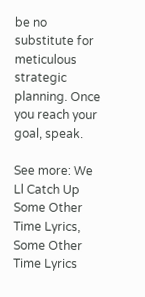be no substitute for meticulous strategic planning. Once you reach your goal, speak.

See more: We Ll Catch Up Some Other Time Lyrics, Some Other Time Lyrics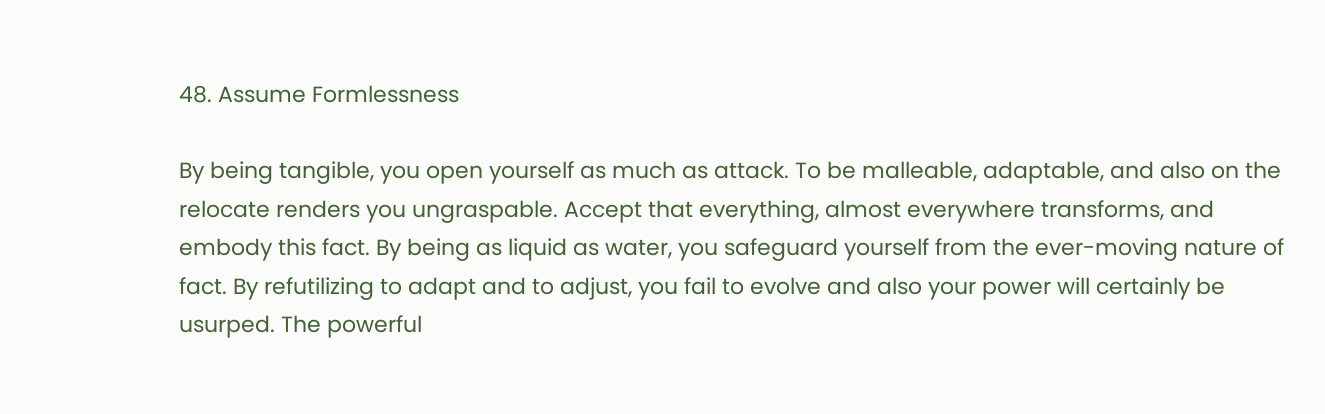48. Assume Formlessness

By being tangible, you open yourself as much as attack. To be malleable, adaptable, and also on the relocate renders you ungraspable. Accept that everything, almost everywhere transforms, and embody this fact. By being as liquid as water, you safeguard yourself from the ever-moving nature of fact. By refutilizing to adapt and to adjust, you fail to evolve and also your power will certainly be usurped. The powerful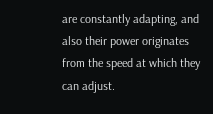are constantly adapting, and also their power originates from the speed at which they can adjust.